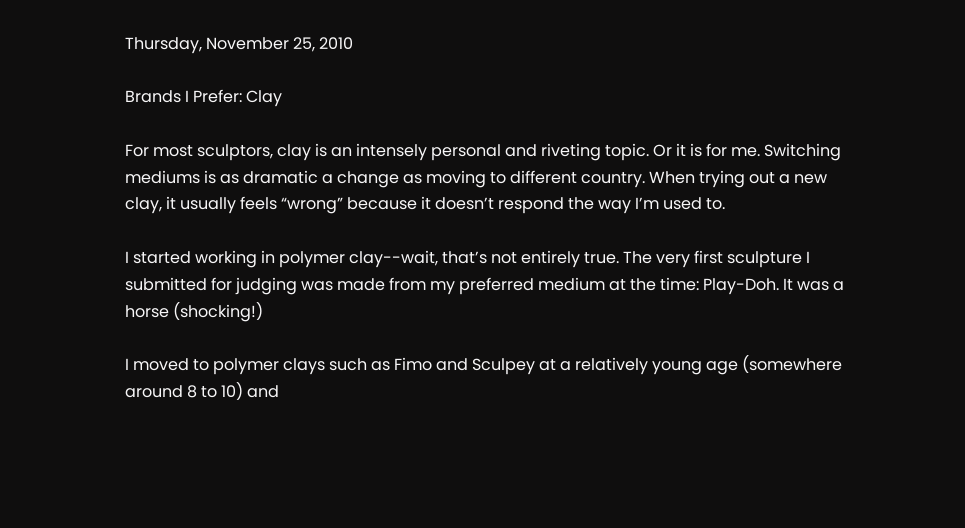Thursday, November 25, 2010

Brands I Prefer: Clay

For most sculptors, clay is an intensely personal and riveting topic. Or it is for me. Switching mediums is as dramatic a change as moving to different country. When trying out a new clay, it usually feels “wrong” because it doesn’t respond the way I’m used to.

I started working in polymer clay--wait, that’s not entirely true. The very first sculpture I submitted for judging was made from my preferred medium at the time: Play-Doh. It was a horse (shocking!)

I moved to polymer clays such as Fimo and Sculpey at a relatively young age (somewhere around 8 to 10) and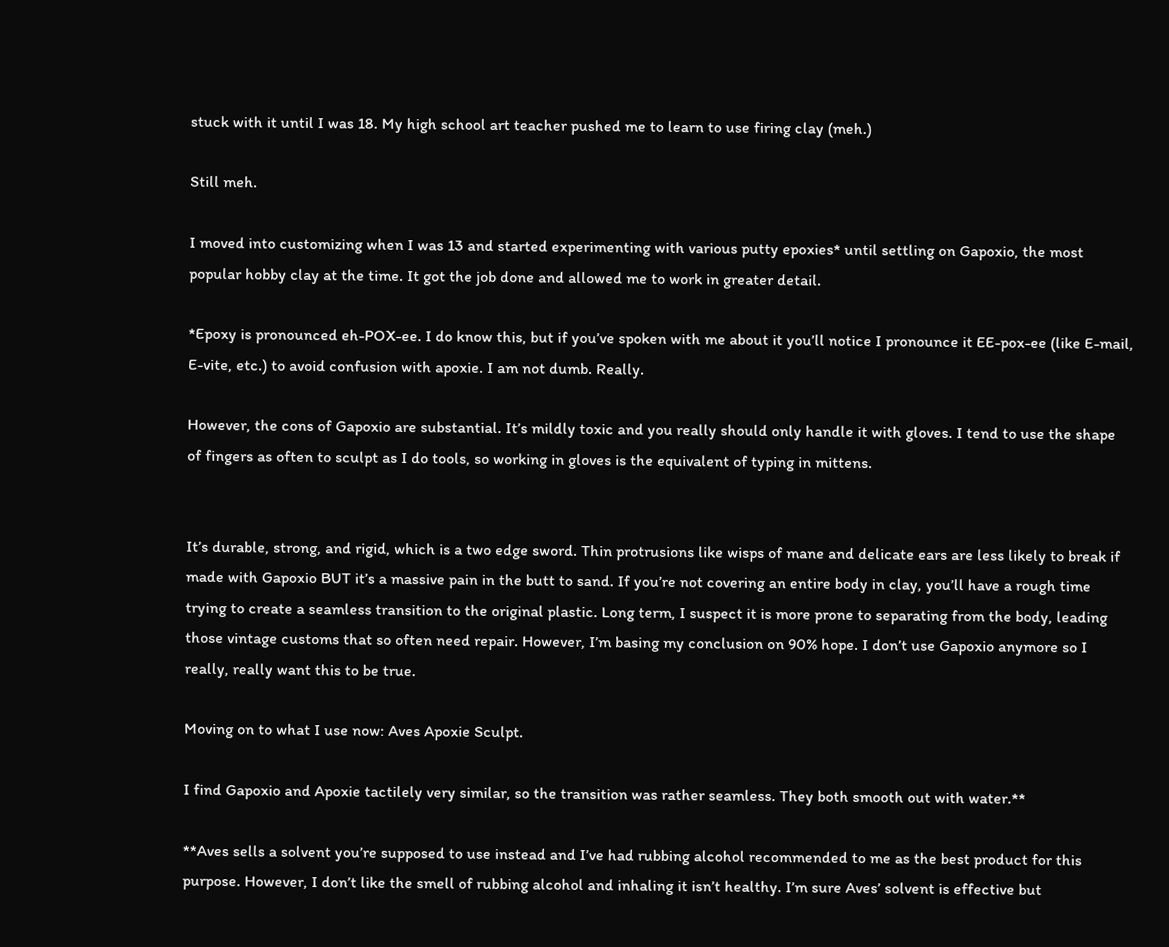stuck with it until I was 18. My high school art teacher pushed me to learn to use firing clay (meh.)

Still meh.

I moved into customizing when I was 13 and started experimenting with various putty epoxies* until settling on Gapoxio, the most popular hobby clay at the time. It got the job done and allowed me to work in greater detail.

*Epoxy is pronounced eh-POX-ee. I do know this, but if you’ve spoken with me about it you’ll notice I pronounce it EE-pox-ee (like E-mail, E-vite, etc.) to avoid confusion with apoxie. I am not dumb. Really.

However, the cons of Gapoxio are substantial. It’s mildly toxic and you really should only handle it with gloves. I tend to use the shape of fingers as often to sculpt as I do tools, so working in gloves is the equivalent of typing in mittens.


It’s durable, strong, and rigid, which is a two edge sword. Thin protrusions like wisps of mane and delicate ears are less likely to break if made with Gapoxio BUT it’s a massive pain in the butt to sand. If you’re not covering an entire body in clay, you’ll have a rough time trying to create a seamless transition to the original plastic. Long term, I suspect it is more prone to separating from the body, leading those vintage customs that so often need repair. However, I’m basing my conclusion on 90% hope. I don’t use Gapoxio anymore so I really, really want this to be true.

Moving on to what I use now: Aves Apoxie Sculpt.

I find Gapoxio and Apoxie tactilely very similar, so the transition was rather seamless. They both smooth out with water.**

**Aves sells a solvent you’re supposed to use instead and I’ve had rubbing alcohol recommended to me as the best product for this purpose. However, I don’t like the smell of rubbing alcohol and inhaling it isn’t healthy. I’m sure Aves’ solvent is effective but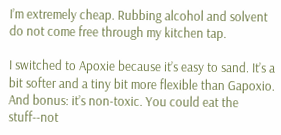I’m extremely cheap. Rubbing alcohol and solvent do not come free through my kitchen tap.

I switched to Apoxie because it’s easy to sand. It’s a bit softer and a tiny bit more flexible than Gapoxio. And bonus: it’s non-toxic. You could eat the stuff--not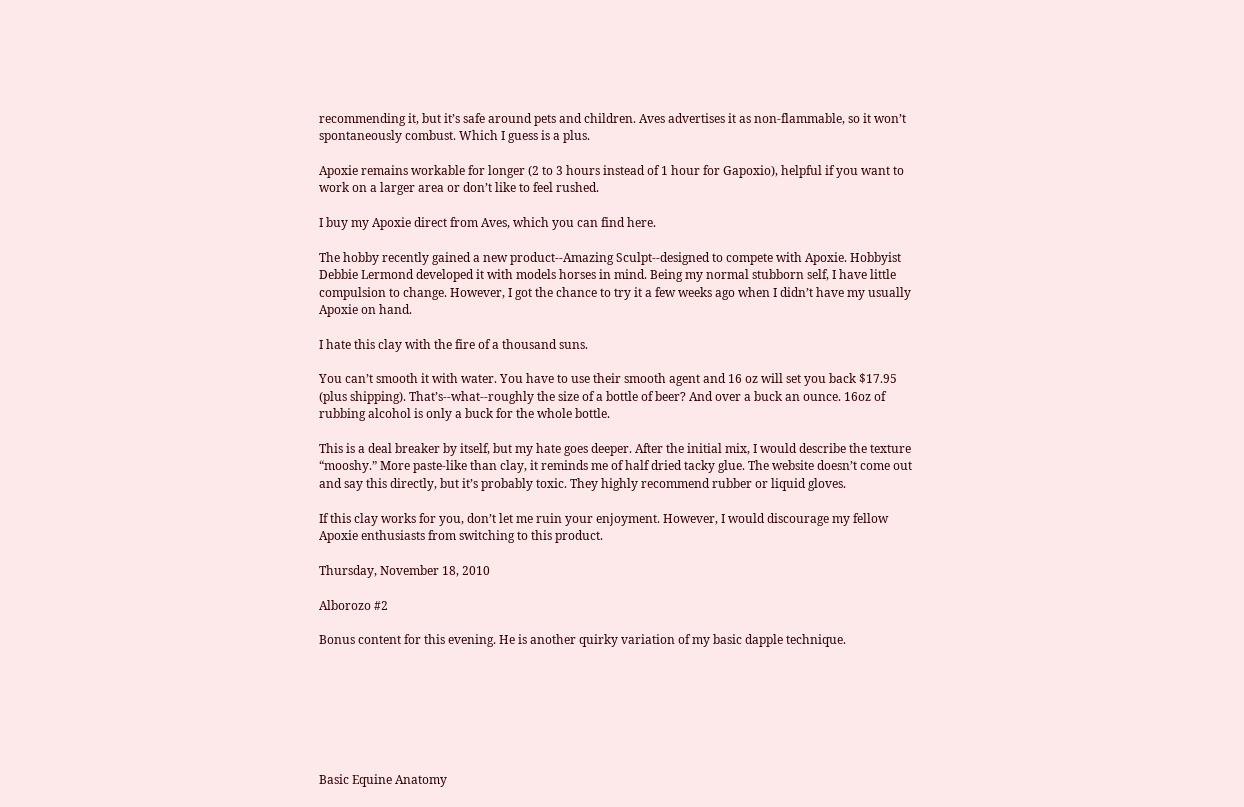recommending it, but it’s safe around pets and children. Aves advertises it as non-flammable, so it won’t spontaneously combust. Which I guess is a plus.

Apoxie remains workable for longer (2 to 3 hours instead of 1 hour for Gapoxio), helpful if you want to work on a larger area or don’t like to feel rushed.

I buy my Apoxie direct from Aves, which you can find here.

The hobby recently gained a new product--Amazing Sculpt--designed to compete with Apoxie. Hobbyist Debbie Lermond developed it with models horses in mind. Being my normal stubborn self, I have little compulsion to change. However, I got the chance to try it a few weeks ago when I didn’t have my usually Apoxie on hand.

I hate this clay with the fire of a thousand suns.

You can’t smooth it with water. You have to use their smooth agent and 16 oz will set you back $17.95 (plus shipping). That’s--what--roughly the size of a bottle of beer? And over a buck an ounce. 16oz of rubbing alcohol is only a buck for the whole bottle.

This is a deal breaker by itself, but my hate goes deeper. After the initial mix, I would describe the texture “mooshy.” More paste-like than clay, it reminds me of half dried tacky glue. The website doesn’t come out and say this directly, but it’s probably toxic. They highly recommend rubber or liquid gloves.

If this clay works for you, don’t let me ruin your enjoyment. However, I would discourage my fellow Apoxie enthusiasts from switching to this product.

Thursday, November 18, 2010

Alborozo #2

Bonus content for this evening. He is another quirky variation of my basic dapple technique.







Basic Equine Anatomy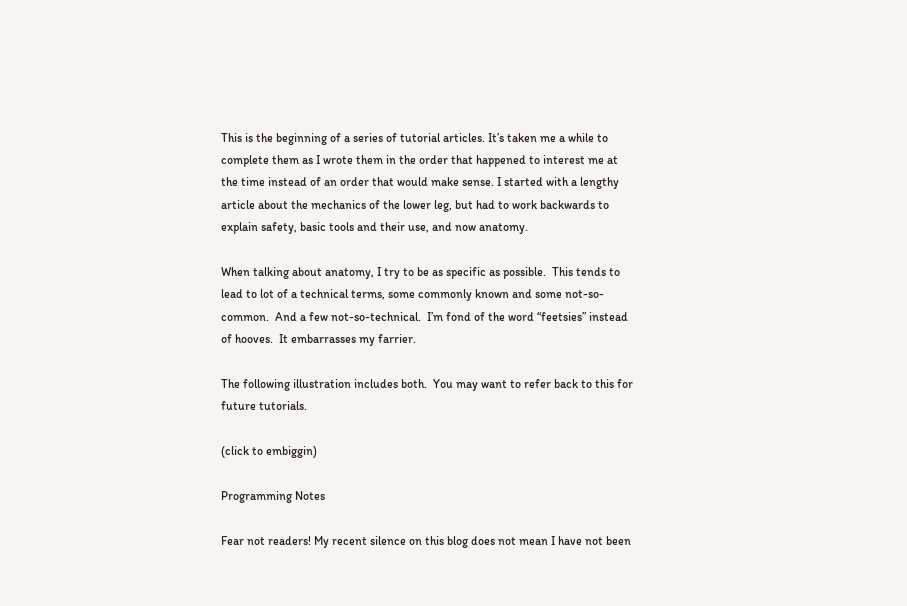This is the beginning of a series of tutorial articles. It’s taken me a while to complete them as I wrote them in the order that happened to interest me at the time instead of an order that would make sense. I started with a lengthy article about the mechanics of the lower leg, but had to work backwards to explain safety, basic tools and their use, and now anatomy.

When talking about anatomy, I try to be as specific as possible.  This tends to lead to lot of a technical terms, some commonly known and some not-so-common.  And a few not-so-technical.  I’m fond of the word “feetsies” instead of hooves.  It embarrasses my farrier.

The following illustration includes both.  You may want to refer back to this for future tutorials.

(click to embiggin)

Programming Notes

Fear not readers! My recent silence on this blog does not mean I have not been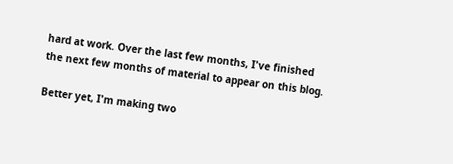hard at work. Over the last few months, I've finished the next few months of material to appear on this blog.

Better yet, I'm making two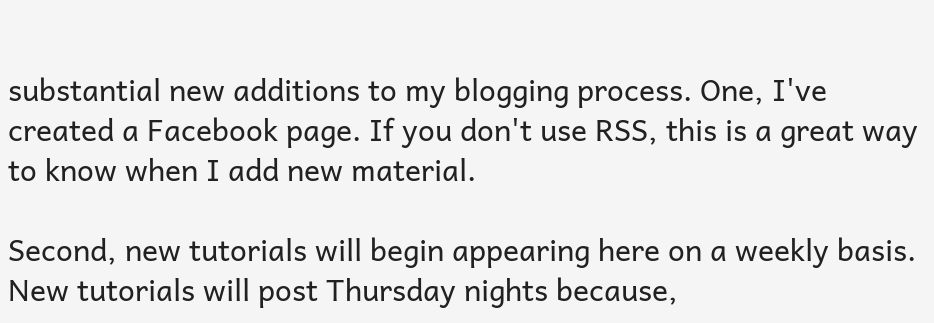substantial new additions to my blogging process. One, I've created a Facebook page. If you don't use RSS, this is a great way to know when I add new material.

Second, new tutorials will begin appearing here on a weekly basis. New tutorials will post Thursday nights because,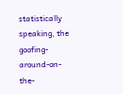statistically speaking, the goofing-around-on-the-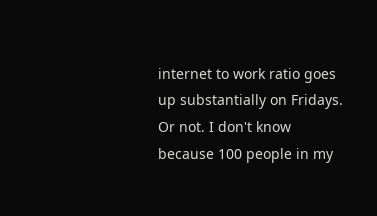internet to work ratio goes up substantially on Fridays. Or not. I don't know because 100 people in my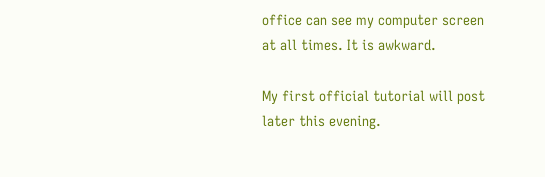office can see my computer screen at all times. It is awkward.

My first official tutorial will post later this evening.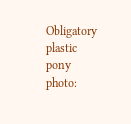Obligatory plastic pony photo: